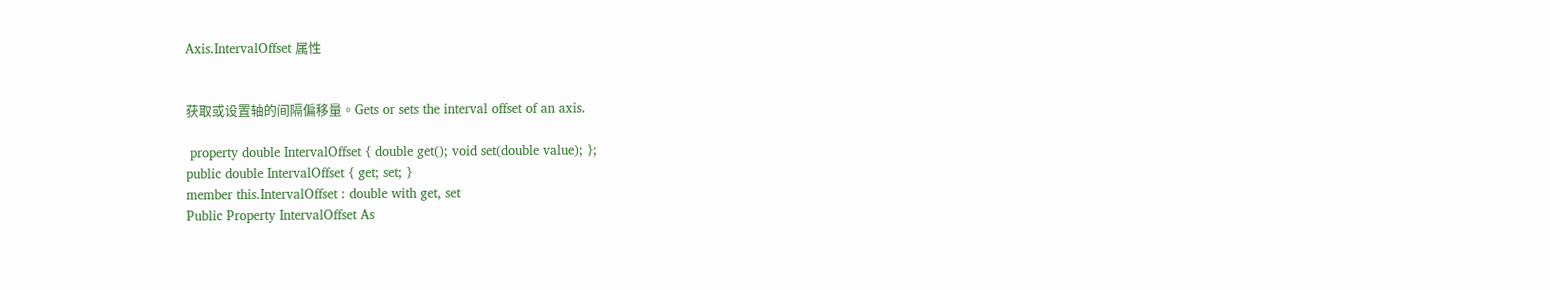Axis.IntervalOffset 属性


获取或设置轴的间隔偏移量。Gets or sets the interval offset of an axis.

 property double IntervalOffset { double get(); void set(double value); };
public double IntervalOffset { get; set; }
member this.IntervalOffset : double with get, set
Public Property IntervalOffset As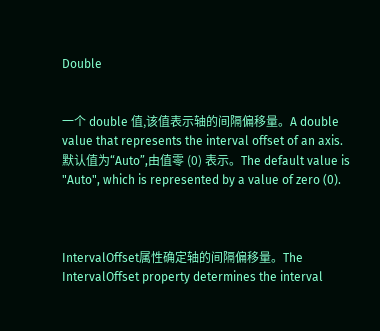Double


一个 double 值,该值表示轴的间隔偏移量。A double value that represents the interval offset of an axis. 默认值为“Auto”,由值零 (0) 表示。The default value is "Auto", which is represented by a value of zero (0).



IntervalOffset属性确定轴的间隔偏移量。The IntervalOffset property determines the interval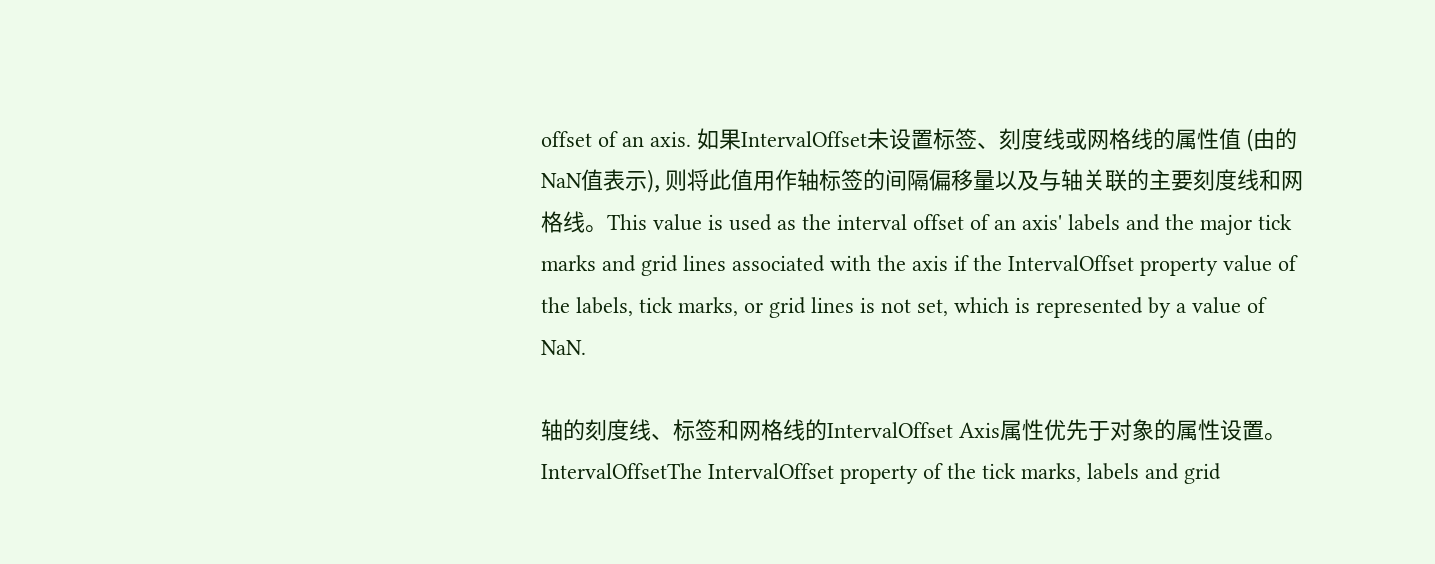offset of an axis. 如果IntervalOffset未设置标签、刻度线或网格线的属性值 (由的NaN值表示), 则将此值用作轴标签的间隔偏移量以及与轴关联的主要刻度线和网格线。This value is used as the interval offset of an axis' labels and the major tick marks and grid lines associated with the axis if the IntervalOffset property value of the labels, tick marks, or grid lines is not set, which is represented by a value of NaN.

轴的刻度线、标签和网格线的IntervalOffset Axis属性优先于对象的属性设置。 IntervalOffsetThe IntervalOffset property of the tick marks, labels and grid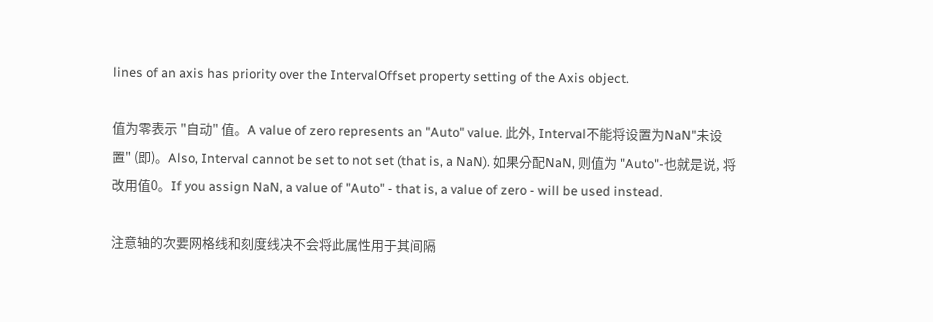lines of an axis has priority over the IntervalOffset property setting of the Axis object.

值为零表示 "自动" 值。A value of zero represents an "Auto" value. 此外, Interval不能将设置为NaN"未设置" (即)。Also, Interval cannot be set to not set (that is, a NaN). 如果分配NaN, 则值为 "Auto"-也就是说, 将改用值0。If you assign NaN, a value of "Auto" - that is, a value of zero - will be used instead.

注意轴的次要网格线和刻度线决不会将此属性用于其间隔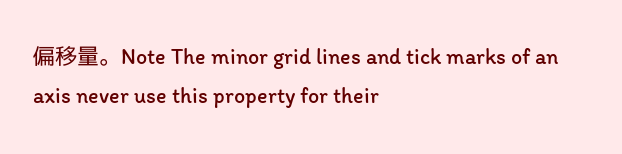偏移量。Note The minor grid lines and tick marks of an axis never use this property for their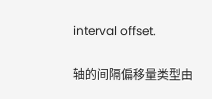interval offset.

轴的间隔偏移量类型由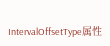IntervalOffsetType属性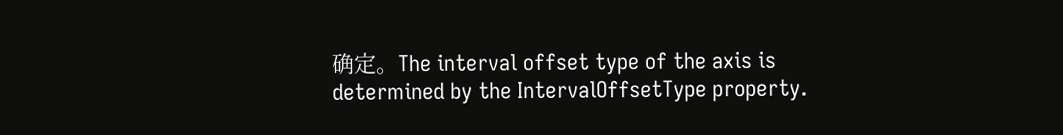确定。The interval offset type of the axis is determined by the IntervalOffsetType property.